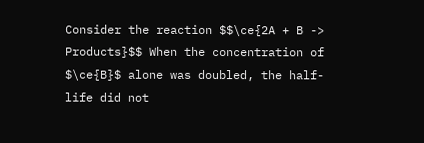Consider the reaction $$\ce{2A + B -> Products}$$ When the concentration of $\ce{B}$ alone was doubled, the half-life did not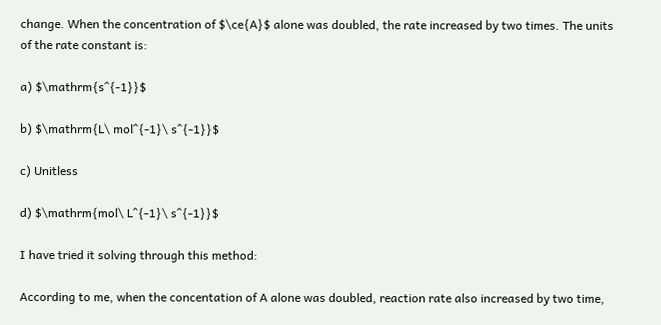change. When the concentration of $\ce{A}$ alone was doubled, the rate increased by two times. The units of the rate constant is:

a) $\mathrm{s^{-1}}$

b) $\mathrm{L\ mol^{-1}\ s^{-1}}$

c) Unitless

d) $\mathrm{mol\ L^{-1}\ s^{-1}}$

I have tried it solving through this method:

According to me, when the concentation of A alone was doubled, reaction rate also increased by two time,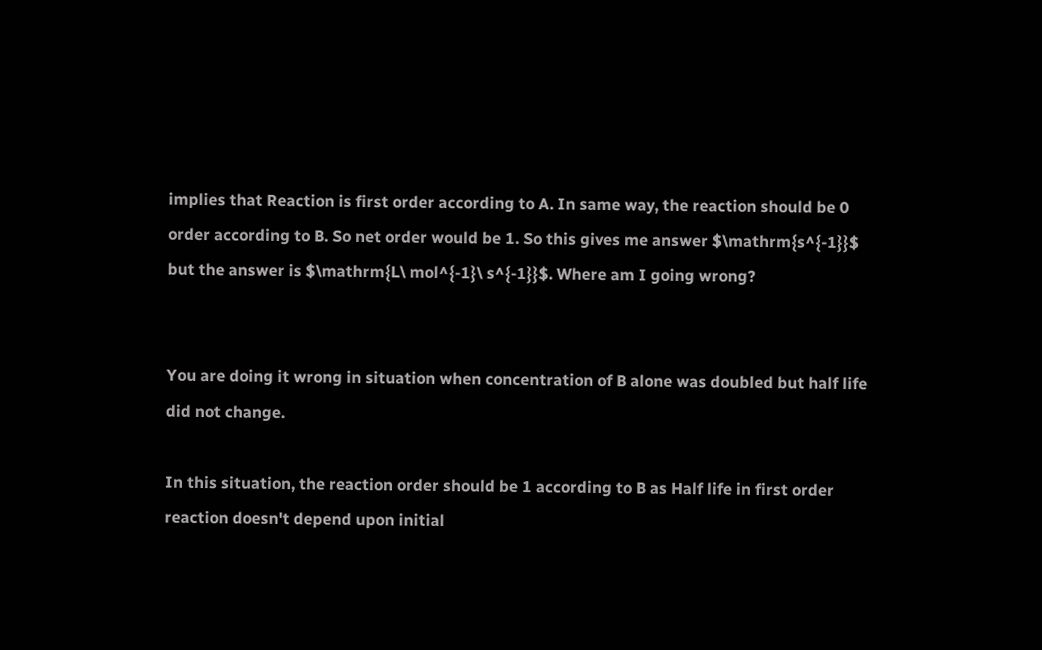implies that Reaction is first order according to A. In same way, the reaction should be 0 order according to B. So net order would be 1. So this gives me answer $\mathrm{s^{-1}}$ but the answer is $\mathrm{L\ mol^{-1}\ s^{-1}}$. Where am I going wrong?


You are doing it wrong in situation when concentration of B alone was doubled but half life did not change.

In this situation, the reaction order should be 1 according to B as Half life in first order reaction doesn't depend upon initial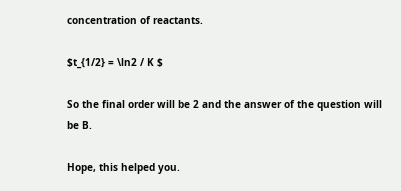concentration of reactants.

$t_{1/2} = \ln2 / K $

So the final order will be 2 and the answer of the question will be B.

Hope, this helped you.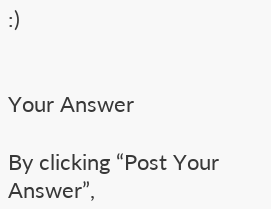:)


Your Answer

By clicking “Post Your Answer”,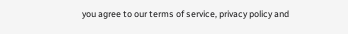you agree to our terms of service, privacy policy and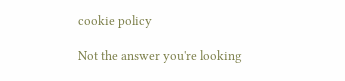cookie policy

Not the answer you're looking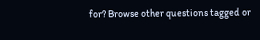for? Browse other questions tagged or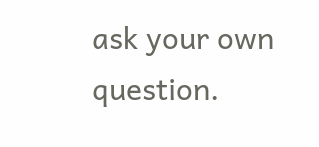ask your own question.